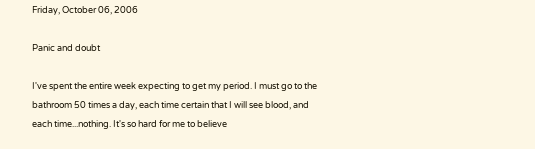Friday, October 06, 2006

Panic and doubt

I've spent the entire week expecting to get my period. I must go to the bathroom 50 times a day, each time certain that I will see blood, and each time...nothing. It's so hard for me to believe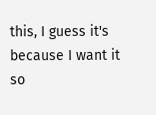this, I guess it's because I want it so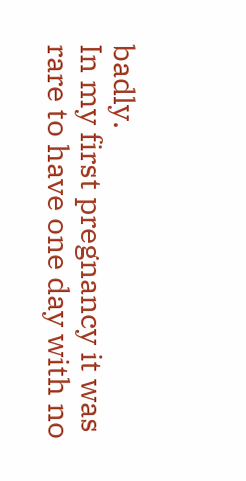badly.
In my first pregnancy it was rare to have one day with no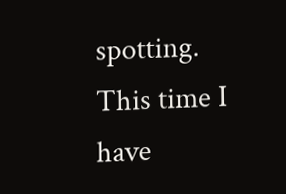spotting. This time I have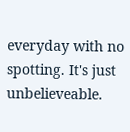everyday with no spotting. It's just unbelieveable.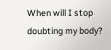When will I stop doubting my body?